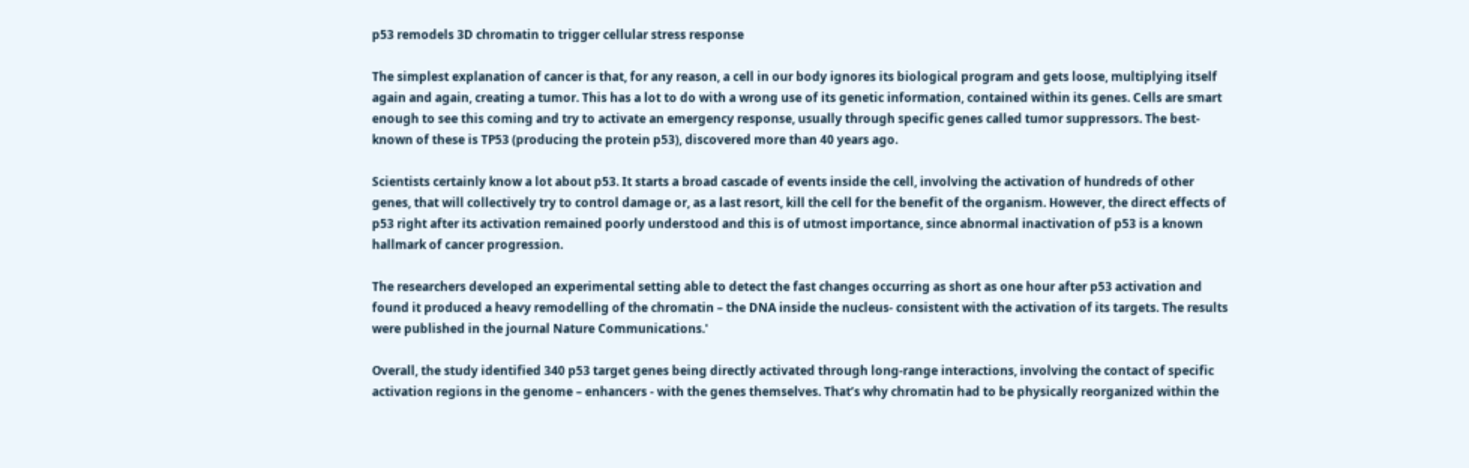p53 remodels 3D chromatin to trigger cellular stress response

The simplest explanation of cancer is that, for any reason, a cell in our body ignores its biological program and gets loose, multiplying itself again and again, creating a tumor. This has a lot to do with a wrong use of its genetic information, contained within its genes. Cells are smart enough to see this coming and try to activate an emergency response, usually through specific genes called tumor suppressors. The best-known of these is TP53 (producing the protein p53), discovered more than 40 years ago.

Scientists certainly know a lot about p53. It starts a broad cascade of events inside the cell, involving the activation of hundreds of other genes, that will collectively try to control damage or, as a last resort, kill the cell for the benefit of the organism. However, the direct effects of p53 right after its activation remained poorly understood and this is of utmost importance, since abnormal inactivation of p53 is a known hallmark of cancer progression.

The researchers developed an experimental setting able to detect the fast changes occurring as short as one hour after p53 activation and found it produced a heavy remodelling of the chromatin – the DNA inside the nucleus- consistent with the activation of its targets. The results were published in the journal Nature Communications.'

Overall, the study identified 340 p53 target genes being directly activated through long-range interactions, involving the contact of specific activation regions in the genome – enhancers - with the genes themselves. That’s why chromatin had to be physically reorganized within the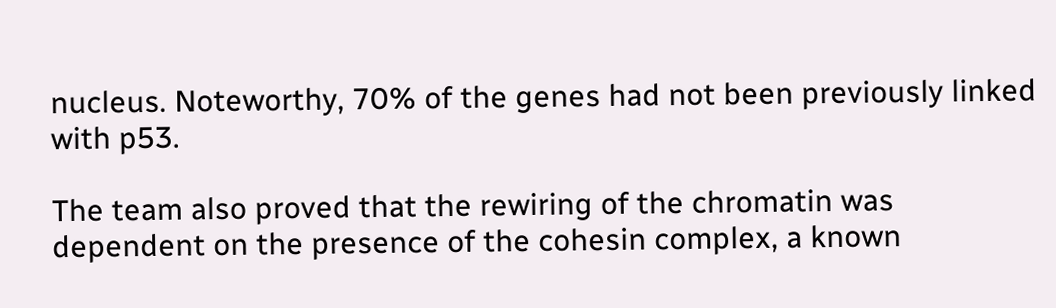nucleus. Noteworthy, 70% of the genes had not been previously linked with p53.

The team also proved that the rewiring of the chromatin was dependent on the presence of the cohesin complex, a known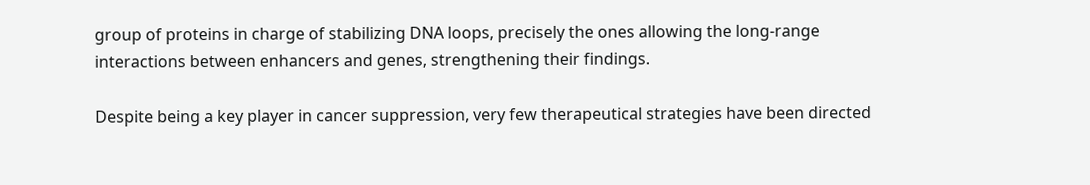group of proteins in charge of stabilizing DNA loops, precisely the ones allowing the long-range interactions between enhancers and genes, strengthening their findings.

Despite being a key player in cancer suppression, very few therapeutical strategies have been directed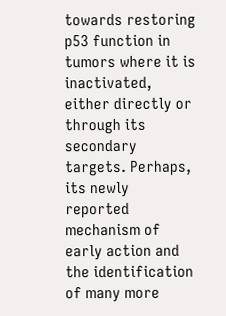towards restoring p53 function in tumors where it is inactivated, either directly or through its secondary targets. Perhaps, its newly reported mechanism of early action and the identification of many more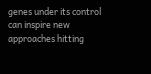genes under its control can inspire new approaches hitting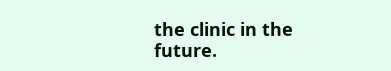the clinic in the future.